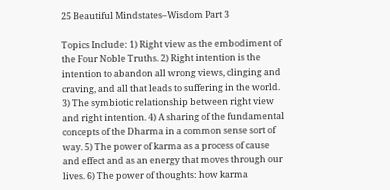25 Beautiful Mindstates–Wisdom Part 3

Topics Include: 1) Right view as the embodiment of the Four Noble Truths. 2) Right intention is the intention to abandon all wrong views, clinging and craving, and all that leads to suffering in the world. 3) The symbiotic relationship between right view and right intention. 4) A sharing of the fundamental concepts of the Dharma in a common sense sort of way. 5) The power of karma as a process of cause and effect and as an energy that moves through our lives. 6) The power of thoughts: how karma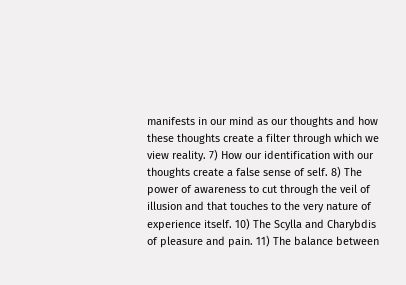manifests in our mind as our thoughts and how these thoughts create a filter through which we view reality. 7) How our identification with our thoughts create a false sense of self. 8) The power of awareness to cut through the veil of illusion and that touches to the very nature of experience itself. 10) The Scylla and Charybdis of pleasure and pain. 11) The balance between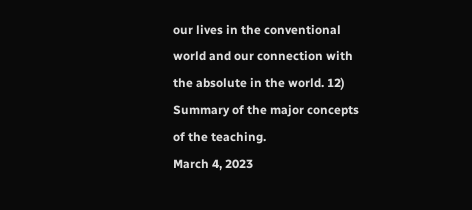our lives in the conventional world and our connection with the absolute in the world. 12) Summary of the major concepts of the teaching.
March 4, 2023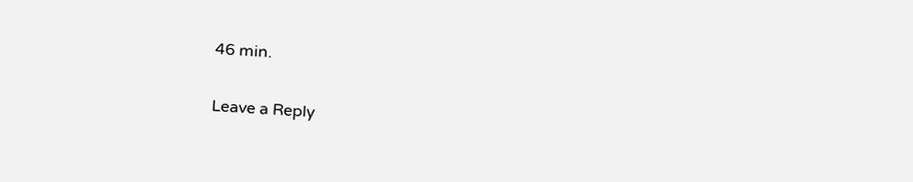46 min.

Leave a Reply